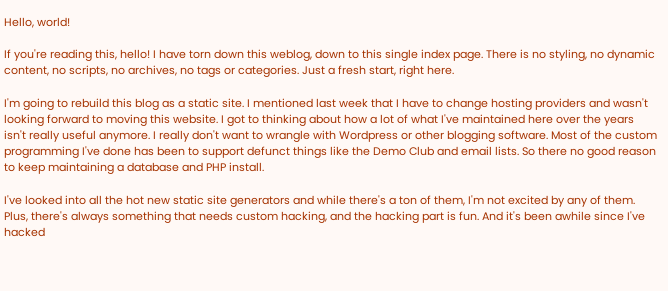Hello, world!

If you're reading this, hello! I have torn down this weblog, down to this single index page. There is no styling, no dynamic content, no scripts, no archives, no tags or categories. Just a fresh start, right here.

I'm going to rebuild this blog as a static site. I mentioned last week that I have to change hosting providers and wasn't looking forward to moving this website. I got to thinking about how a lot of what I've maintained here over the years isn't really useful anymore. I really don't want to wrangle with Wordpress or other blogging software. Most of the custom programming I've done has been to support defunct things like the Demo Club and email lists. So there no good reason to keep maintaining a database and PHP install.

I've looked into all the hot new static site generators and while there's a ton of them, I'm not excited by any of them. Plus, there's always something that needs custom hacking, and the hacking part is fun. And it's been awhile since I've hacked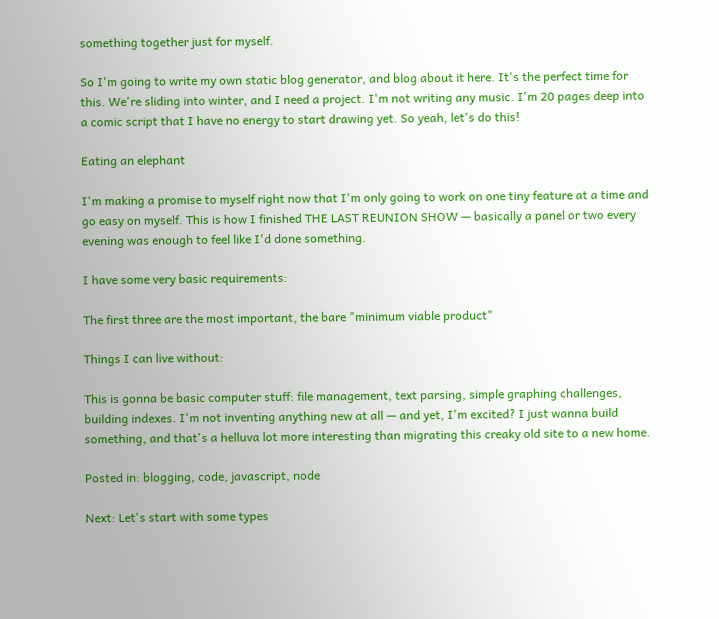something together just for myself.

So I'm going to write my own static blog generator, and blog about it here. It's the perfect time for this. We're sliding into winter, and I need a project. I'm not writing any music. I'm 20 pages deep into a comic script that I have no energy to start drawing yet. So yeah, let's do this!

Eating an elephant

I'm making a promise to myself right now that I'm only going to work on one tiny feature at a time and go easy on myself. This is how I finished THE LAST REUNION SHOW — basically a panel or two every evening was enough to feel like I'd done something.

I have some very basic requirements:

The first three are the most important, the bare "minimum viable product"

Things I can live without:

This is gonna be basic computer stuff: file management, text parsing, simple graphing challenges, building indexes. I'm not inventing anything new at all — and yet, I'm excited? I just wanna build something, and that's a helluva lot more interesting than migrating this creaky old site to a new home.

Posted in: blogging, code, javascript, node

Next: Let's start with some types